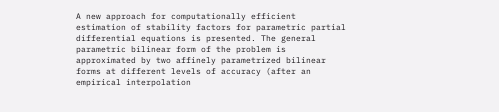A new approach for computationally efficient estimation of stability factors for parametric partial differential equations is presented. The general parametric bilinear form of the problem is approximated by two affinely parametrized bilinear forms at different levels of accuracy (after an empirical interpolation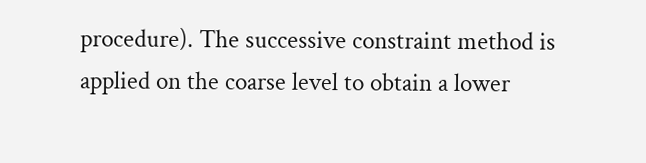procedure). The successive constraint method is applied on the coarse level to obtain a lower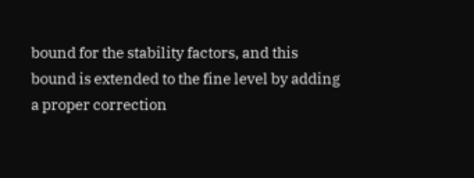bound for the stability factors, and this bound is extended to the fine level by adding a proper correction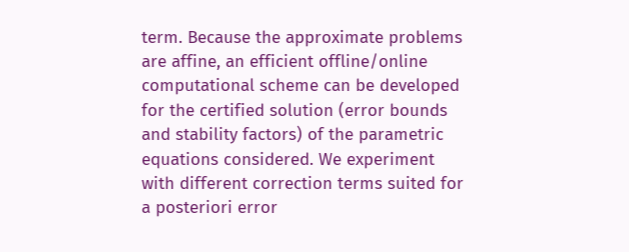term. Because the approximate problems are affine, an efficient offline/online computational scheme can be developed for the certified solution (error bounds and stability factors) of the parametric equations considered. We experiment with different correction terms suited for a posteriori error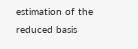estimation of the reduced basis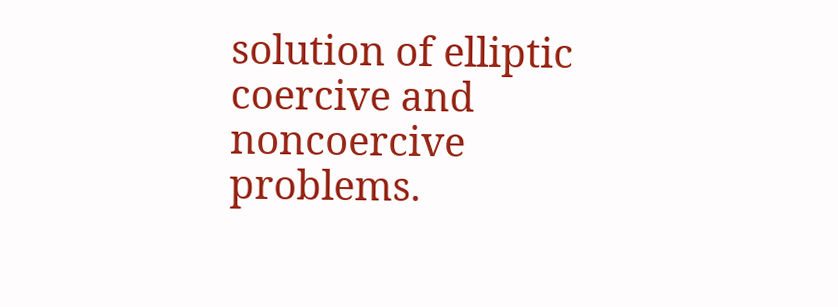solution of elliptic coercive and noncoercive problems.